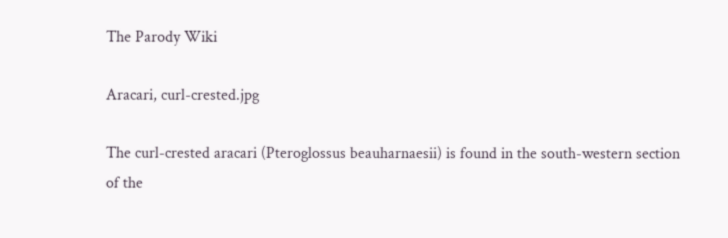The Parody Wiki

Aracari, curl-crested.jpg

The curl-crested aracari (Pteroglossus beauharnaesii) is found in the south-western section of the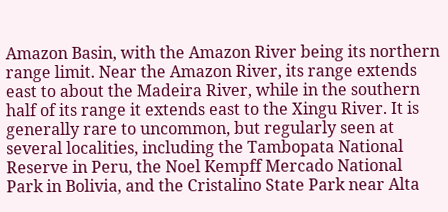Amazon Basin, with the Amazon River being its northern range limit. Near the Amazon River, its range extends east to about the Madeira River, while in the southern half of its range it extends east to the Xingu River. It is generally rare to uncommon, but regularly seen at several localities, including the Tambopata National Reserve in Peru, the Noel Kempff Mercado National Park in Bolivia, and the Cristalino State Park near Alta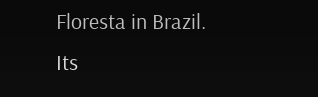Floresta in Brazil. Its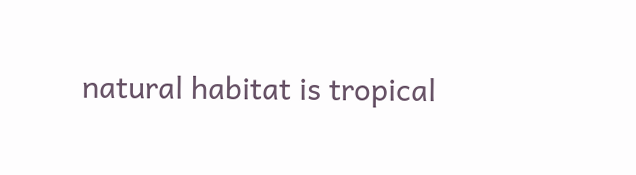natural habitat is tropical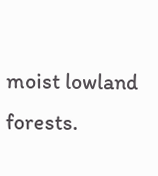moist lowland forests.